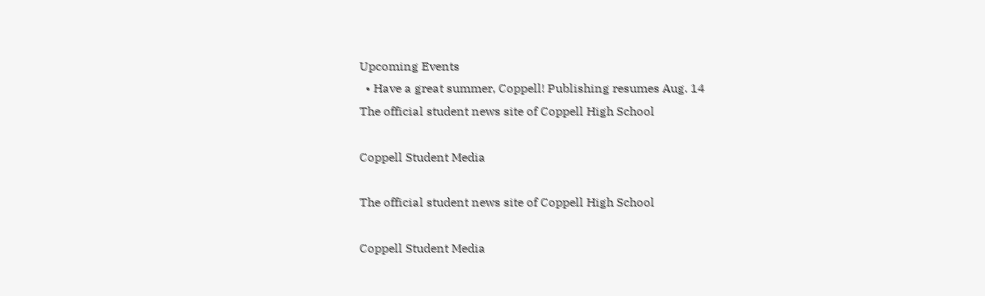Upcoming Events
  • Have a great summer, Coppell! Publishing resumes Aug. 14
The official student news site of Coppell High School

Coppell Student Media

The official student news site of Coppell High School

Coppell Student Media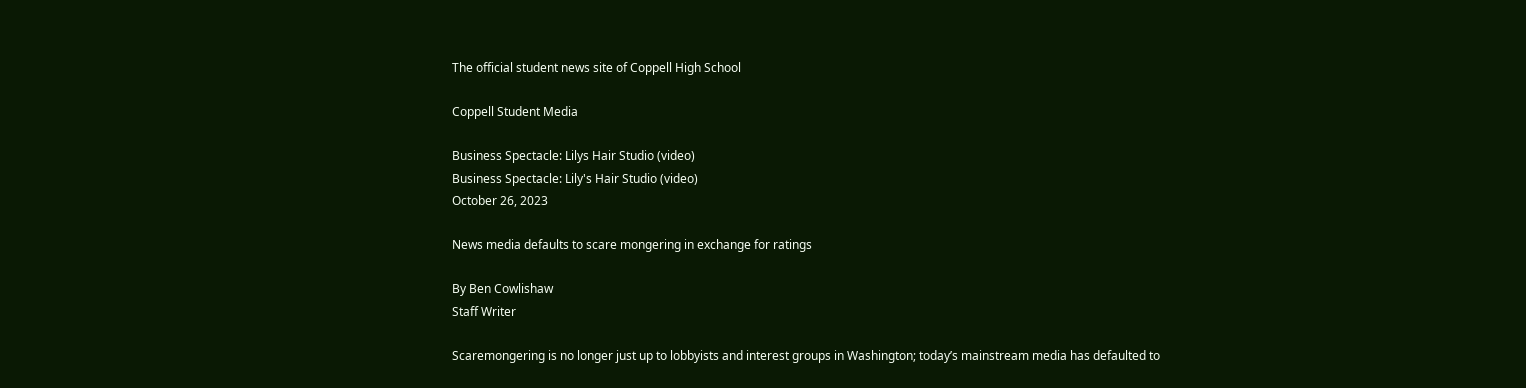The official student news site of Coppell High School

Coppell Student Media

Business Spectacle: Lilys Hair Studio (video)
Business Spectacle: Lily's Hair Studio (video)
October 26, 2023

News media defaults to scare mongering in exchange for ratings

By Ben Cowlishaw
Staff Writer

Scaremongering is no longer just up to lobbyists and interest groups in Washington; today’s mainstream media has defaulted to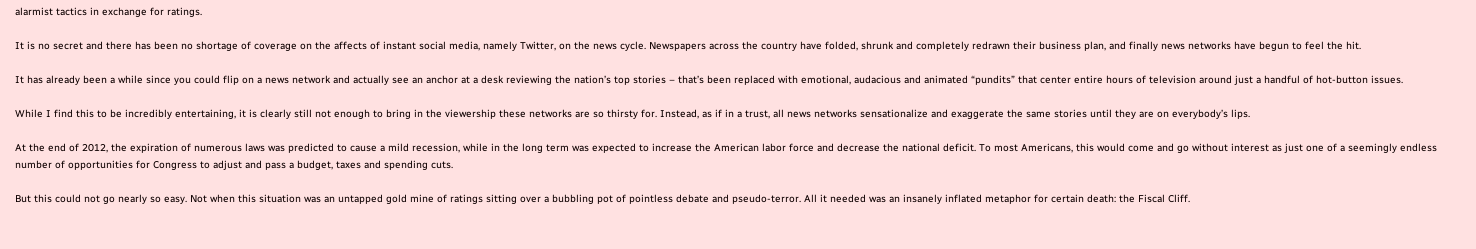alarmist tactics in exchange for ratings.

It is no secret and there has been no shortage of coverage on the affects of instant social media, namely Twitter, on the news cycle. Newspapers across the country have folded, shrunk and completely redrawn their business plan, and finally news networks have begun to feel the hit.

It has already been a while since you could flip on a news network and actually see an anchor at a desk reviewing the nation’s top stories – that’s been replaced with emotional, audacious and animated “pundits” that center entire hours of television around just a handful of hot-button issues.

While I find this to be incredibly entertaining, it is clearly still not enough to bring in the viewership these networks are so thirsty for. Instead, as if in a trust, all news networks sensationalize and exaggerate the same stories until they are on everybody’s lips.

At the end of 2012, the expiration of numerous laws was predicted to cause a mild recession, while in the long term was expected to increase the American labor force and decrease the national deficit. To most Americans, this would come and go without interest as just one of a seemingly endless number of opportunities for Congress to adjust and pass a budget, taxes and spending cuts.

But this could not go nearly so easy. Not when this situation was an untapped gold mine of ratings sitting over a bubbling pot of pointless debate and pseudo-terror. All it needed was an insanely inflated metaphor for certain death: the Fiscal Cliff.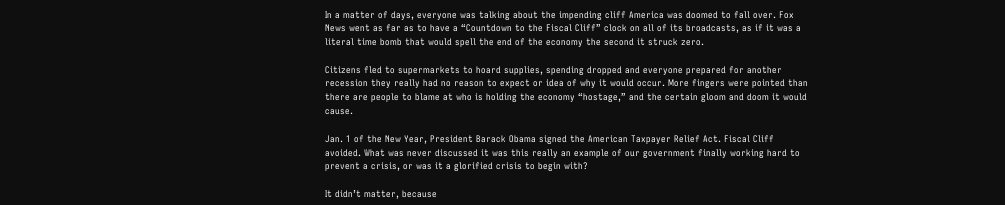In a matter of days, everyone was talking about the impending cliff America was doomed to fall over. Fox News went as far as to have a “Countdown to the Fiscal Cliff” clock on all of its broadcasts, as if it was a literal time bomb that would spell the end of the economy the second it struck zero.

Citizens fled to supermarkets to hoard supplies, spending dropped and everyone prepared for another recession they really had no reason to expect or idea of why it would occur. More fingers were pointed than there are people to blame at who is holding the economy “hostage,” and the certain gloom and doom it would cause.

Jan. 1 of the New Year, President Barack Obama signed the American Taxpayer Relief Act. Fiscal Cliff avoided. What was never discussed it was this really an example of our government finally working hard to prevent a crisis, or was it a glorified crisis to begin with?

It didn’t matter, because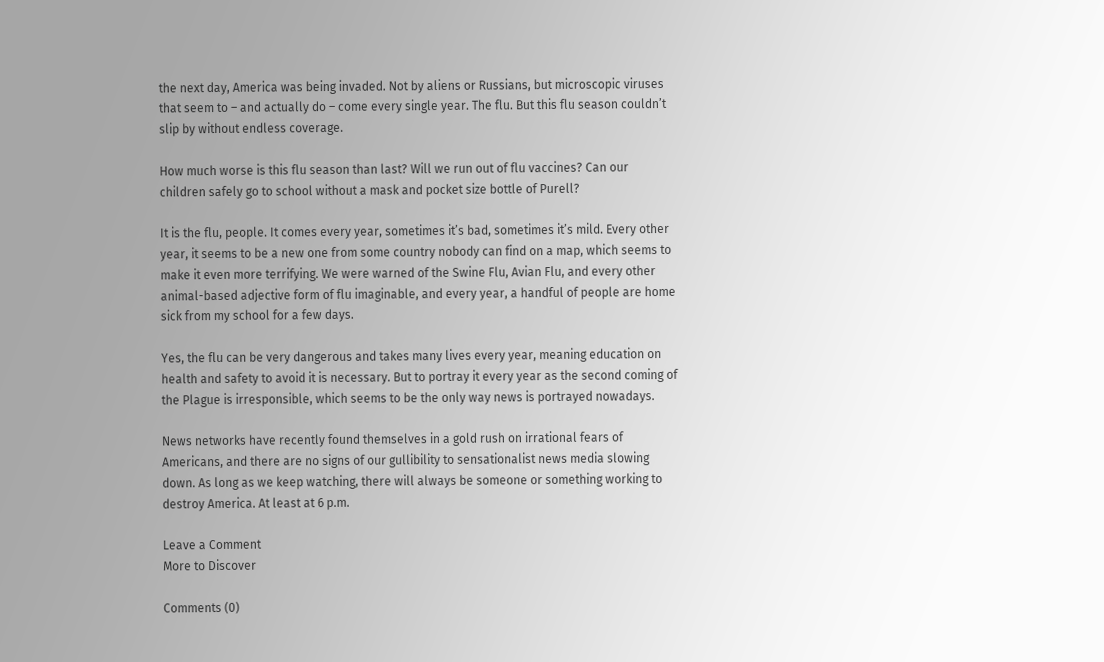the next day, America was being invaded. Not by aliens or Russians, but microscopic viruses that seem to – and actually do – come every single year. The flu. But this flu season couldn’t slip by without endless coverage.

How much worse is this flu season than last? Will we run out of flu vaccines? Can our children safely go to school without a mask and pocket size bottle of Purell?

It is the flu, people. It comes every year, sometimes it’s bad, sometimes it’s mild. Every other year, it seems to be a new one from some country nobody can find on a map, which seems to make it even more terrifying. We were warned of the Swine Flu, Avian Flu, and every other animal-based adjective form of flu imaginable, and every year, a handful of people are home sick from my school for a few days.

Yes, the flu can be very dangerous and takes many lives every year, meaning education on health and safety to avoid it is necessary. But to portray it every year as the second coming of the Plague is irresponsible, which seems to be the only way news is portrayed nowadays.

News networks have recently found themselves in a gold rush on irrational fears of Americans, and there are no signs of our gullibility to sensationalist news media slowing down. As long as we keep watching, there will always be someone or something working to destroy America. At least at 6 p.m.

Leave a Comment
More to Discover

Comments (0)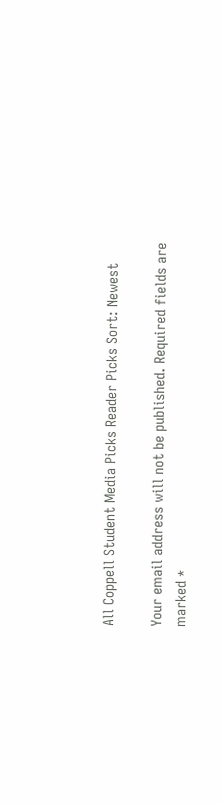All Coppell Student Media Picks Reader Picks Sort: Newest

Your email address will not be published. Required fields are marked *